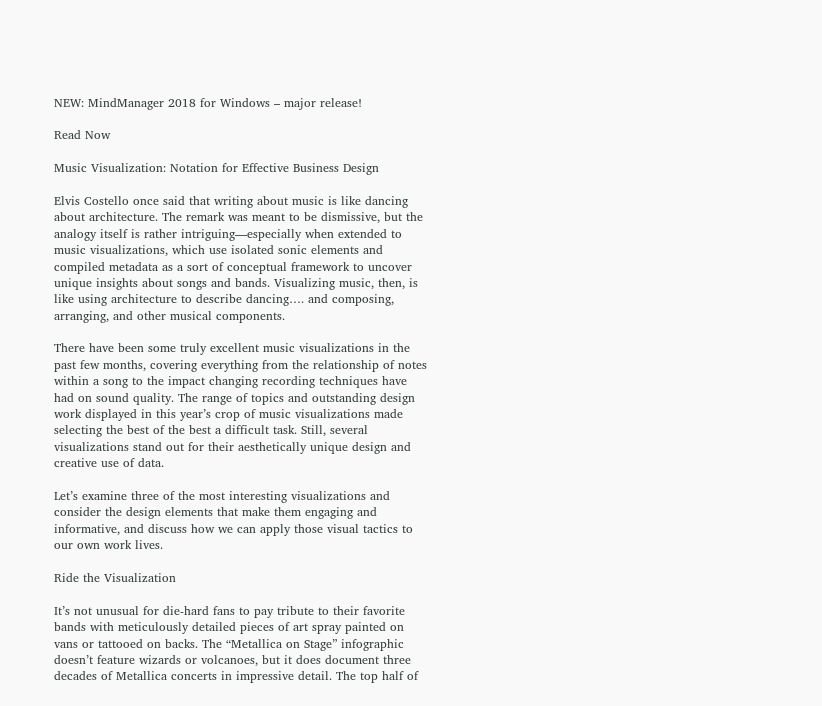NEW: MindManager 2018 for Windows – major release!

Read Now

Music Visualization: Notation for Effective Business Design

Elvis Costello once said that writing about music is like dancing about architecture. The remark was meant to be dismissive, but the analogy itself is rather intriguing—especially when extended to music visualizations, which use isolated sonic elements and compiled metadata as a sort of conceptual framework to uncover unique insights about songs and bands. Visualizing music, then, is like using architecture to describe dancing…. and composing, arranging, and other musical components.

There have been some truly excellent music visualizations in the past few months, covering everything from the relationship of notes within a song to the impact changing recording techniques have had on sound quality. The range of topics and outstanding design work displayed in this year’s crop of music visualizations made selecting the best of the best a difficult task. Still, several visualizations stand out for their aesthetically unique design and creative use of data.

Let’s examine three of the most interesting visualizations and consider the design elements that make them engaging and informative, and discuss how we can apply those visual tactics to our own work lives.

Ride the Visualization

It’s not unusual for die-hard fans to pay tribute to their favorite bands with meticulously detailed pieces of art spray painted on vans or tattooed on backs. The “Metallica on Stage” infographic doesn’t feature wizards or volcanoes, but it does document three decades of Metallica concerts in impressive detail. The top half of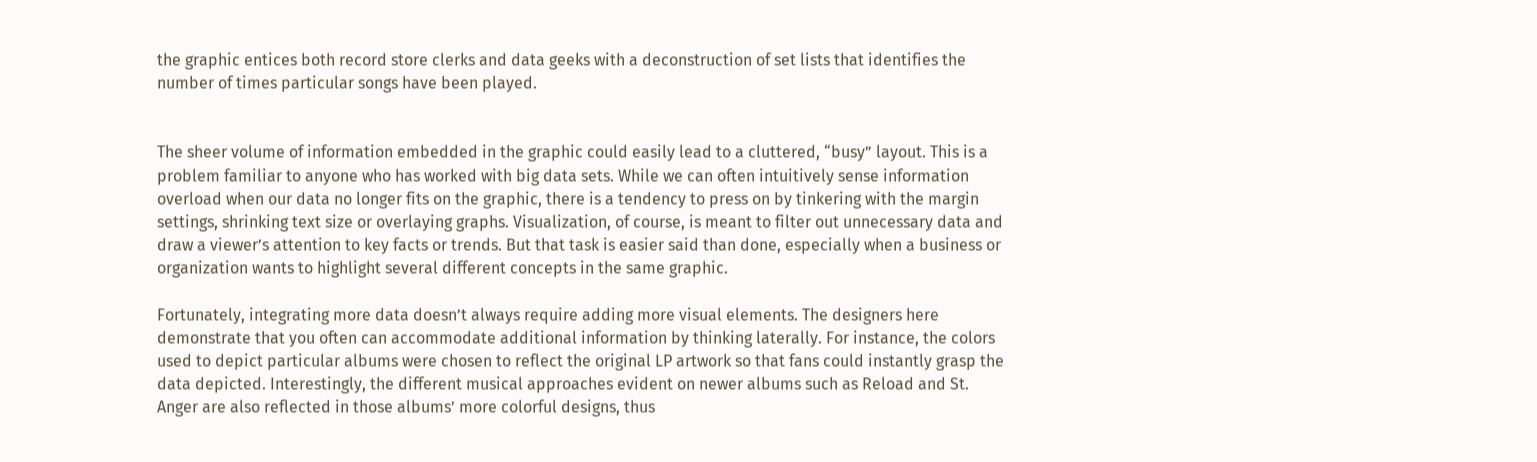the graphic entices both record store clerks and data geeks with a deconstruction of set lists that identifies the number of times particular songs have been played.


The sheer volume of information embedded in the graphic could easily lead to a cluttered, “busy” layout. This is a problem familiar to anyone who has worked with big data sets. While we can often intuitively sense information overload when our data no longer fits on the graphic, there is a tendency to press on by tinkering with the margin settings, shrinking text size or overlaying graphs. Visualization, of course, is meant to filter out unnecessary data and draw a viewer’s attention to key facts or trends. But that task is easier said than done, especially when a business or organization wants to highlight several different concepts in the same graphic.

Fortunately, integrating more data doesn’t always require adding more visual elements. The designers here demonstrate that you often can accommodate additional information by thinking laterally. For instance, the colors used to depict particular albums were chosen to reflect the original LP artwork so that fans could instantly grasp the data depicted. Interestingly, the different musical approaches evident on newer albums such as Reload and St. Anger are also reflected in those albums’ more colorful designs, thus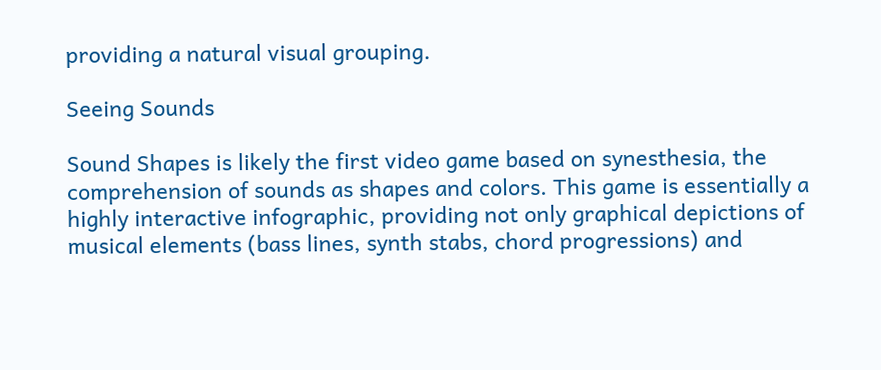providing a natural visual grouping.

Seeing Sounds

Sound Shapes is likely the first video game based on synesthesia, the comprehension of sounds as shapes and colors. This game is essentially a highly interactive infographic, providing not only graphical depictions of musical elements (bass lines, synth stabs, chord progressions) and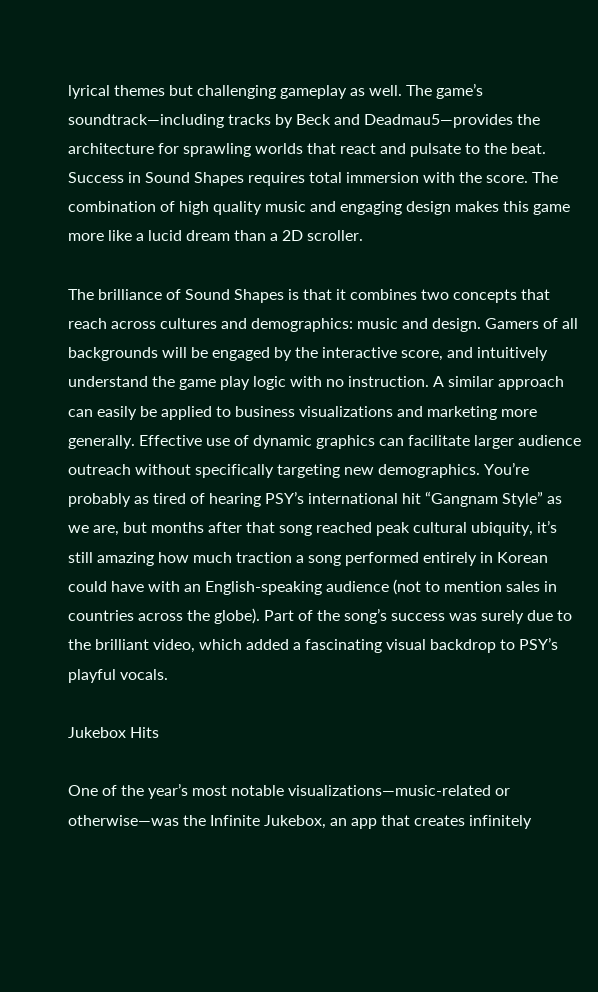lyrical themes but challenging gameplay as well. The game’s soundtrack—including tracks by Beck and Deadmau5—provides the architecture for sprawling worlds that react and pulsate to the beat. Success in Sound Shapes requires total immersion with the score. The combination of high quality music and engaging design makes this game more like a lucid dream than a 2D scroller.

The brilliance of Sound Shapes is that it combines two concepts that reach across cultures and demographics: music and design. Gamers of all backgrounds will be engaged by the interactive score, and intuitively understand the game play logic with no instruction. A similar approach can easily be applied to business visualizations and marketing more generally. Effective use of dynamic graphics can facilitate larger audience outreach without specifically targeting new demographics. You’re probably as tired of hearing PSY’s international hit “Gangnam Style” as we are, but months after that song reached peak cultural ubiquity, it’s still amazing how much traction a song performed entirely in Korean could have with an English-speaking audience (not to mention sales in countries across the globe). Part of the song’s success was surely due to the brilliant video, which added a fascinating visual backdrop to PSY’s playful vocals.

Jukebox Hits

One of the year’s most notable visualizations—music-related or otherwise—was the Infinite Jukebox, an app that creates infinitely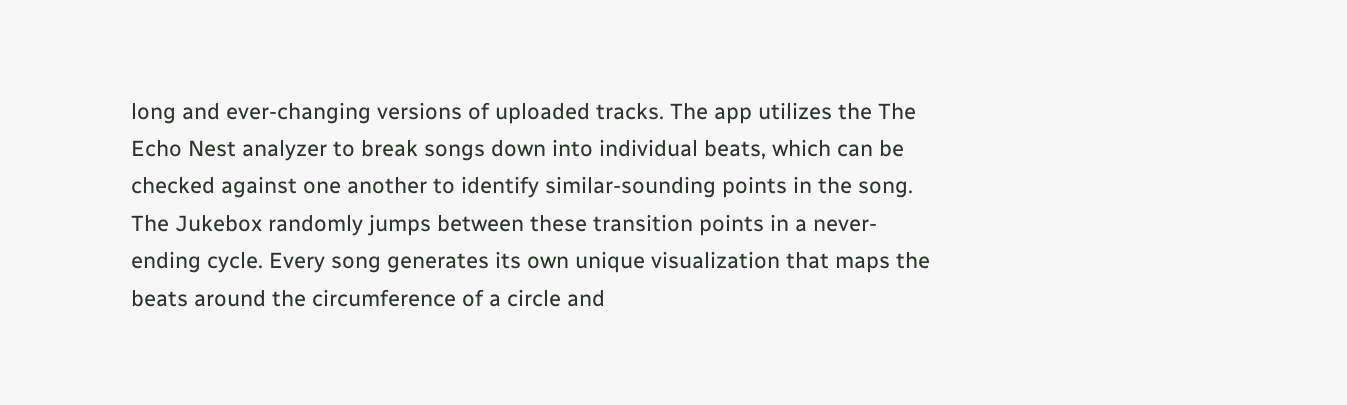long and ever-changing versions of uploaded tracks. The app utilizes the The Echo Nest analyzer to break songs down into individual beats, which can be checked against one another to identify similar-sounding points in the song. The Jukebox randomly jumps between these transition points in a never-ending cycle. Every song generates its own unique visualization that maps the beats around the circumference of a circle and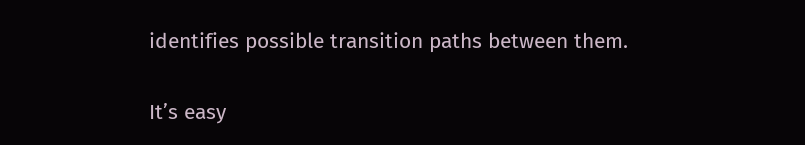identifies possible transition paths between them.

It’s easy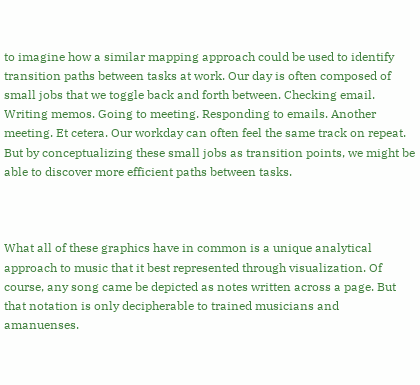to imagine how a similar mapping approach could be used to identify transition paths between tasks at work. Our day is often composed of small jobs that we toggle back and forth between. Checking email. Writing memos. Going to meeting. Responding to emails. Another meeting. Et cetera. Our workday can often feel the same track on repeat. But by conceptualizing these small jobs as transition points, we might be able to discover more efficient paths between tasks.



What all of these graphics have in common is a unique analytical approach to music that it best represented through visualization. Of course, any song came be depicted as notes written across a page. But that notation is only decipherable to trained musicians and amanuenses.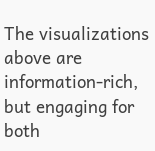The visualizations above are information-rich, but engaging for both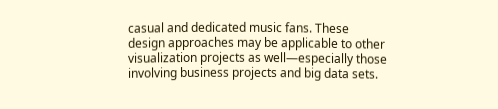casual and dedicated music fans. These design approaches may be applicable to other visualization projects as well—especially those involving business projects and big data sets.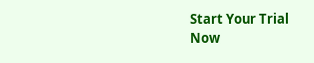Start Your Trial Now